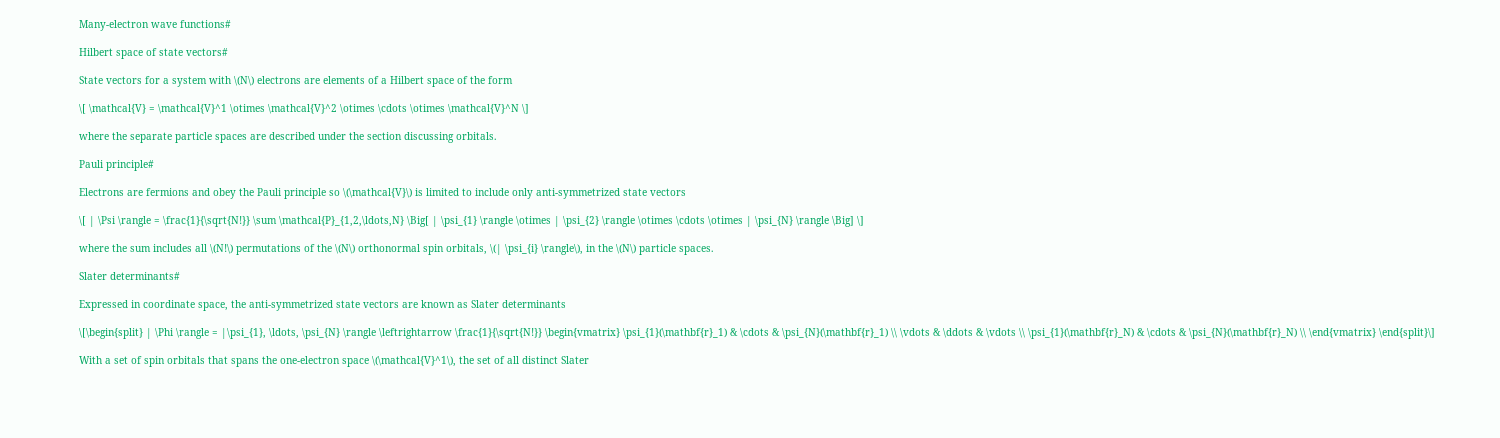Many-electron wave functions#

Hilbert space of state vectors#

State vectors for a system with \(N\) electrons are elements of a Hilbert space of the form

\[ \mathcal{V} = \mathcal{V}^1 \otimes \mathcal{V}^2 \otimes \cdots \otimes \mathcal{V}^N \]

where the separate particle spaces are described under the section discussing orbitals.

Pauli principle#

Electrons are fermions and obey the Pauli principle so \(\mathcal{V}\) is limited to include only anti-symmetrized state vectors

\[ | \Psi \rangle = \frac{1}{\sqrt{N!}} \sum \mathcal{P}_{1,2,\ldots,N} \Big[ | \psi_{1} \rangle \otimes | \psi_{2} \rangle \otimes \cdots \otimes | \psi_{N} \rangle \Big] \]

where the sum includes all \(N!\) permutations of the \(N\) orthonormal spin orbitals, \(| \psi_{i} \rangle\), in the \(N\) particle spaces.

Slater determinants#

Expressed in coordinate space, the anti-symmetrized state vectors are known as Slater determinants

\[\begin{split} | \Phi \rangle = |\psi_{1}, \ldots, \psi_{N} \rangle \leftrightarrow \frac{1}{\sqrt{N!}} \begin{vmatrix} \psi_{1}(\mathbf{r}_1) & \cdots & \psi_{N}(\mathbf{r}_1) \\ \vdots & \ddots & \vdots \\ \psi_{1}(\mathbf{r}_N) & \cdots & \psi_{N}(\mathbf{r}_N) \\ \end{vmatrix} \end{split}\]

With a set of spin orbitals that spans the one-electron space \(\mathcal{V}^1\), the set of all distinct Slater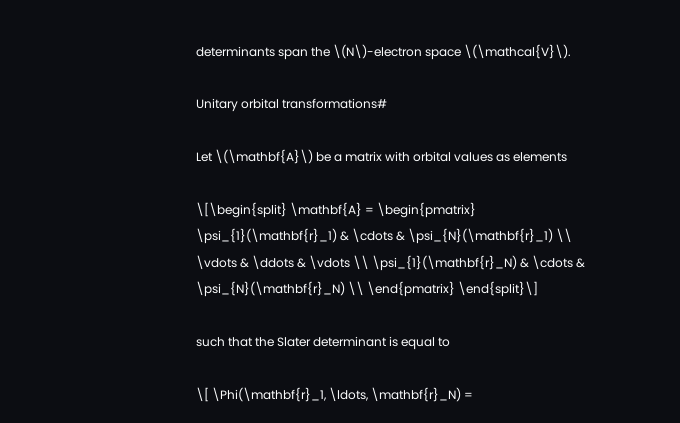determinants span the \(N\)-electron space \(\mathcal{V}\).

Unitary orbital transformations#

Let \(\mathbf{A}\) be a matrix with orbital values as elements

\[\begin{split} \mathbf{A} = \begin{pmatrix} \psi_{1}(\mathbf{r}_1) & \cdots & \psi_{N}(\mathbf{r}_1) \\ \vdots & \ddots & \vdots \\ \psi_{1}(\mathbf{r}_N) & \cdots & \psi_{N}(\mathbf{r}_N) \\ \end{pmatrix} \end{split}\]

such that the Slater determinant is equal to

\[ \Phi(\mathbf{r}_1, \ldots, \mathbf{r}_N) =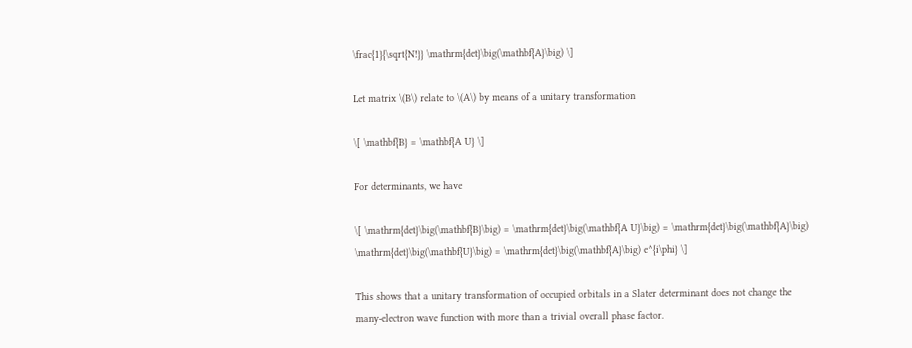\frac{1}{\sqrt{N!}} \mathrm{det}\big(\mathbf{A}\big) \]

Let matrix \(B\) relate to \(A\) by means of a unitary transformation

\[ \mathbf{B} = \mathbf{A U} \]

For determinants, we have

\[ \mathrm{det}\big(\mathbf{B}\big) = \mathrm{det}\big(\mathbf{A U}\big) = \mathrm{det}\big(\mathbf{A}\big) \mathrm{det}\big(\mathbf{U}\big) = \mathrm{det}\big(\mathbf{A}\big) e^{i\phi} \]

This shows that a unitary transformation of occupied orbitals in a Slater determinant does not change the many-electron wave function with more than a trivial overall phase factor.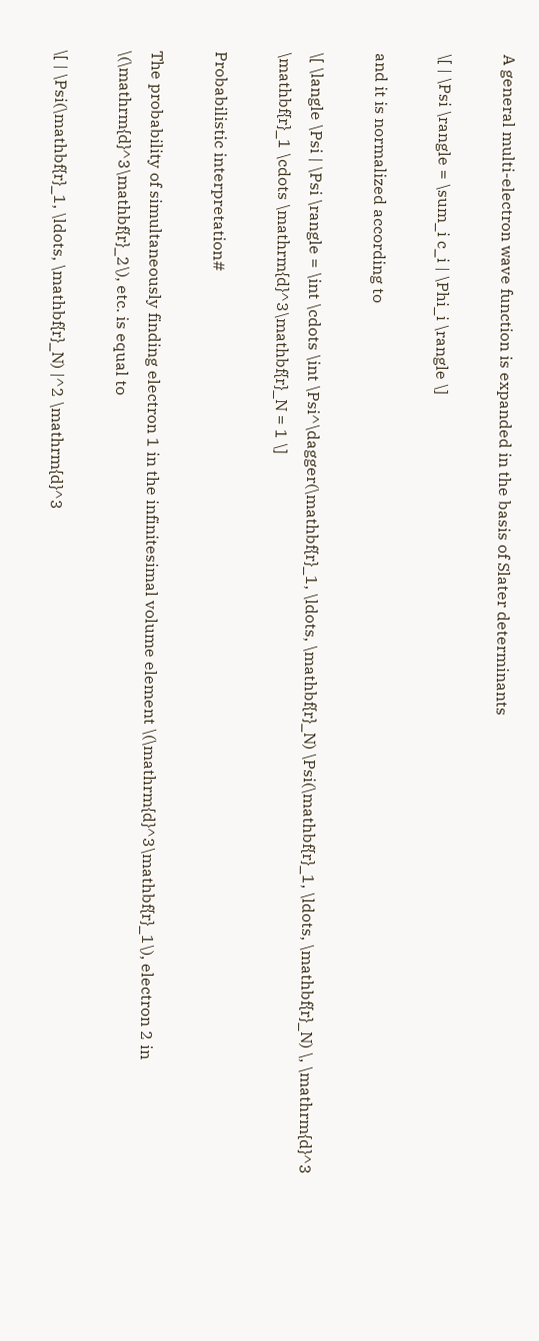A general multi-electron wave function is expanded in the basis of Slater determinants

\[ | \Psi \rangle = \sum_i c_i | \Phi_i \rangle \]

and it is normalized according to

\[ \langle \Psi | \Psi \rangle = \int \cdots \int \Psi^\dagger(\mathbf{r}_1, \ldots, \mathbf{r}_N) \Psi(\mathbf{r}_1, \ldots, \mathbf{r}_N) \, \mathrm{d}^3 \mathbf{r}_1 \cdots \mathrm{d}^3\mathbf{r}_N = 1 \]

Probabilistic interpretation#

The probability of simultaneously finding electron 1 in the infinitesimal volume element \(\mathrm{d}^3\mathbf{r}_1\), electron 2 in \(\mathrm{d}^3\mathbf{r}_2\), etc. is equal to

\[ | \Psi(\mathbf{r}_1, \ldots, \mathbf{r}_N) |^2 \mathrm{d}^3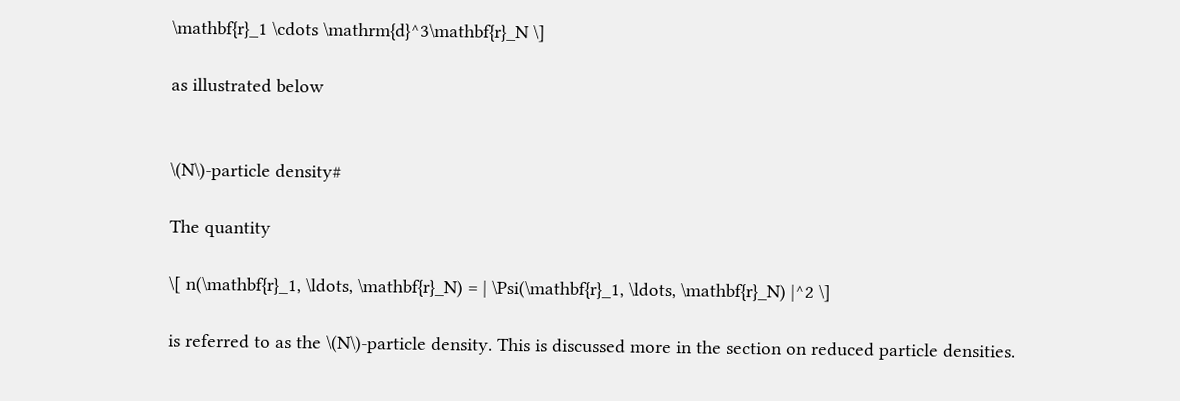\mathbf{r}_1 \cdots \mathrm{d}^3\mathbf{r}_N \]

as illustrated below


\(N\)-particle density#

The quantity

\[ n(\mathbf{r}_1, \ldots, \mathbf{r}_N) = | \Psi(\mathbf{r}_1, \ldots, \mathbf{r}_N) |^2 \]

is referred to as the \(N\)-particle density. This is discussed more in the section on reduced particle densities.